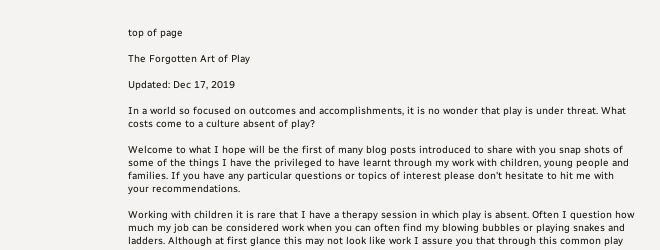top of page

The Forgotten Art of Play

Updated: Dec 17, 2019

In a world so focused on outcomes and accomplishments, it is no wonder that play is under threat. What costs come to a culture absent of play?

Welcome to what I hope will be the first of many blog posts introduced to share with you snap shots of some of the things I have the privileged to have learnt through my work with children, young people and families. If you have any particular questions or topics of interest please don't hesitate to hit me with your recommendations.

Working with children it is rare that I have a therapy session in which play is absent. Often I question how much my job can be considered work when you can often find my blowing bubbles or playing snakes and ladders. Although at first glance this may not look like work I assure you that through this common play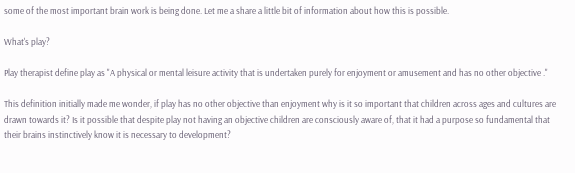some of the most important brain work is being done. Let me a share a little bit of information about how this is possible.

What's play?

Play therapist define play as "A physical or mental leisure activity that is undertaken purely for enjoyment or amusement and has no other objective ."

This definition initially made me wonder, if play has no other objective than enjoyment why is it so important that children across ages and cultures are drawn towards it? Is it possible that despite play not having an objective children are consciously aware of, that it had a purpose so fundamental that their brains instinctively know it is necessary to development?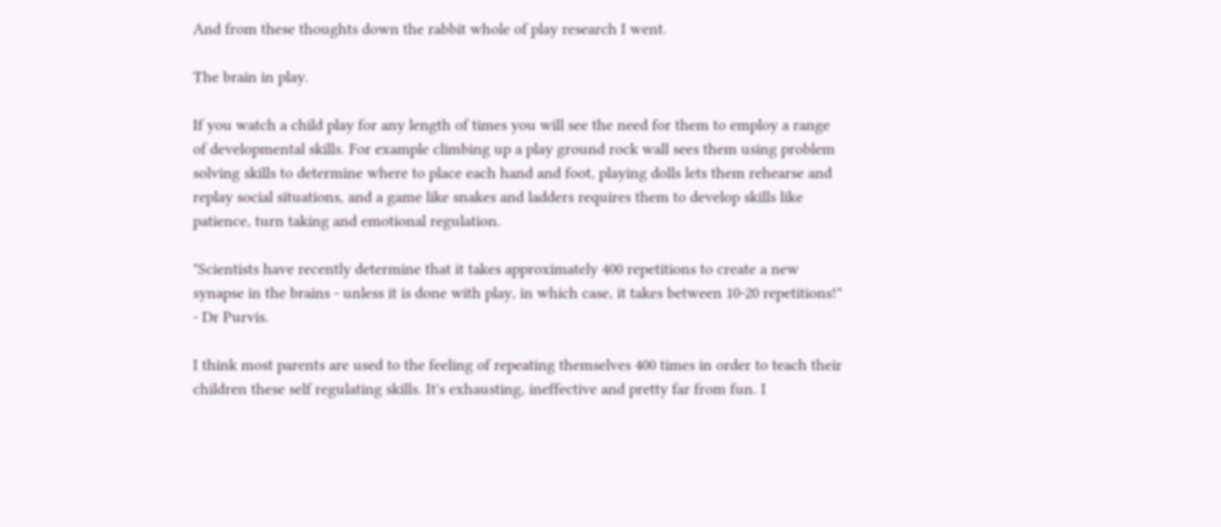And from these thoughts down the rabbit whole of play research I went.

The brain in play.

If you watch a child play for any length of times you will see the need for them to employ a range of developmental skills. For example climbing up a play ground rock wall sees them using problem solving skills to determine where to place each hand and foot, playing dolls lets them rehearse and replay social situations, and a game like snakes and ladders requires them to develop skills like patience, turn taking and emotional regulation.

"Scientists have recently determine that it takes approximately 400 repetitions to create a new synapse in the brains - unless it is done with play, in which case, it takes between 10-20 repetitions!" - Dr Purvis.

I think most parents are used to the feeling of repeating themselves 400 times in order to teach their children these self regulating skills. It's exhausting, ineffective and pretty far from fun. I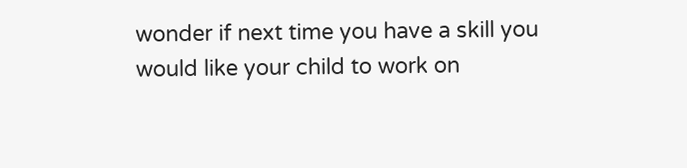wonder if next time you have a skill you would like your child to work on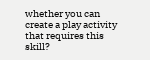whether you can create a play activity that requires this skill?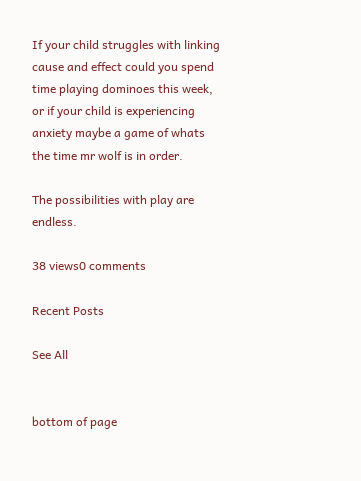If your child struggles with linking cause and effect could you spend time playing dominoes this week, or if your child is experiencing anxiety maybe a game of whats the time mr wolf is in order.

The possibilities with play are endless.

38 views0 comments

Recent Posts

See All


bottom of page